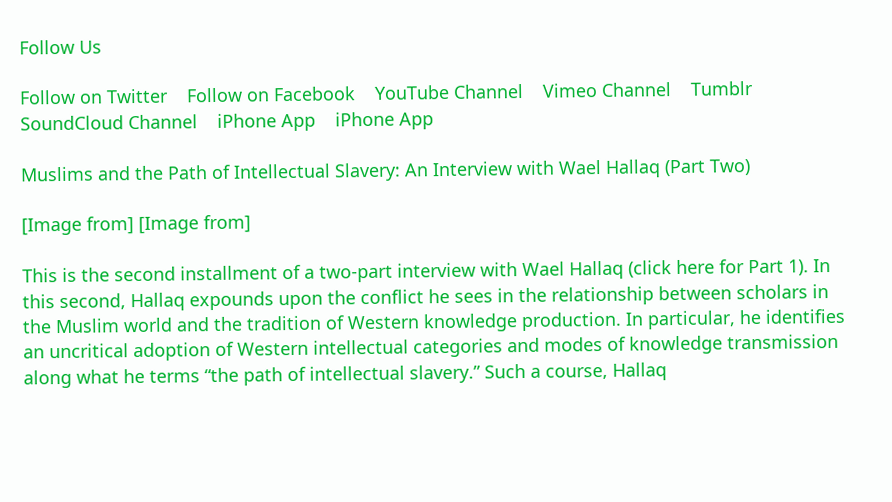Follow Us

Follow on Twitter    Follow on Facebook    YouTube Channel    Vimeo Channel    Tumblr    SoundCloud Channel    iPhone App    iPhone App

Muslims and the Path of Intellectual Slavery: An Interview with Wael Hallaq (Part Two)

[Image from] [Image from]

This is the second installment of a two-part interview with Wael Hallaq (click here for Part 1). In this second, Hallaq expounds upon the conflict he sees in the relationship between scholars in the Muslim world and the tradition of Western knowledge production. In particular, he identifies an uncritical adoption of Western intellectual categories and modes of knowledge transmission along what he terms “the path of intellectual slavery.” Such a course, Hallaq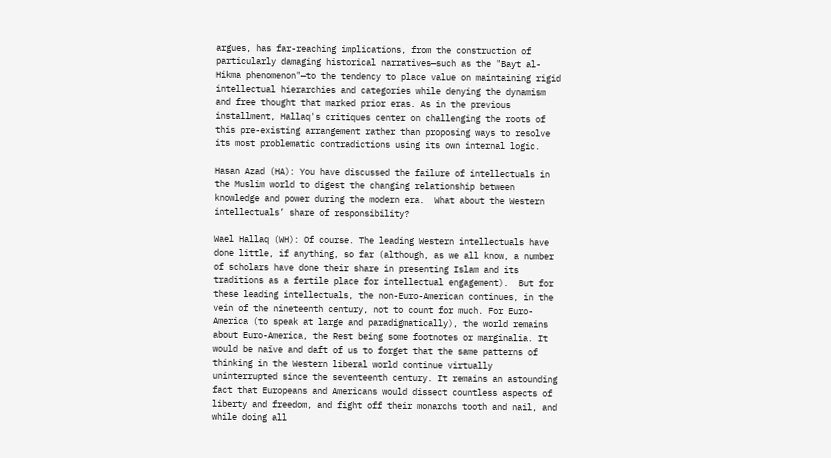argues, has far-reaching implications, from the construction of particularly damaging historical narratives—such as the "Bayt al-Hikma phenomenon"—to the tendency to place value on maintaining rigid intellectual hierarchies and categories while denying the dynamism and free thought that marked prior eras. As in the previous installment, Hallaq's critiques center on challenging the roots of this pre-existing arrangement rather than proposing ways to resolve its most problematic contradictions using its own internal logic.

Hasan Azad (HA): You have discussed the failure of intellectuals in the Muslim world to digest the changing relationship between knowledge and power during the modern era.  What about the Western intellectuals’ share of responsibility?

Wael Hallaq (WH): Of course. The leading Western intellectuals have done little, if anything, so far (although, as we all know, a number of scholars have done their share in presenting Islam and its traditions as a fertile place for intellectual engagement).  But for these leading intellectuals, the non-Euro-American continues, in the vein of the nineteenth century, not to count for much. For Euro-America (to speak at large and paradigmatically), the world remains about Euro-America, the Rest being some footnotes or marginalia. It would be naïve and daft of us to forget that the same patterns of thinking in the Western liberal world continue virtually uninterrupted since the seventeenth century. It remains an astounding fact that Europeans and Americans would dissect countless aspects of liberty and freedom, and fight off their monarchs tooth and nail, and while doing all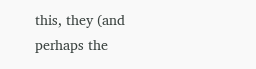this, they (and perhaps the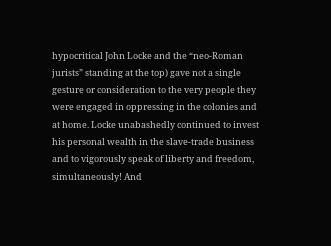hypocritical John Locke and the “neo-Roman jurists” standing at the top) gave not a single gesture or consideration to the very people they were engaged in oppressing in the colonies and at home. Locke unabashedly continued to invest his personal wealth in the slave-trade business and to vigorously speak of liberty and freedom, simultaneously! And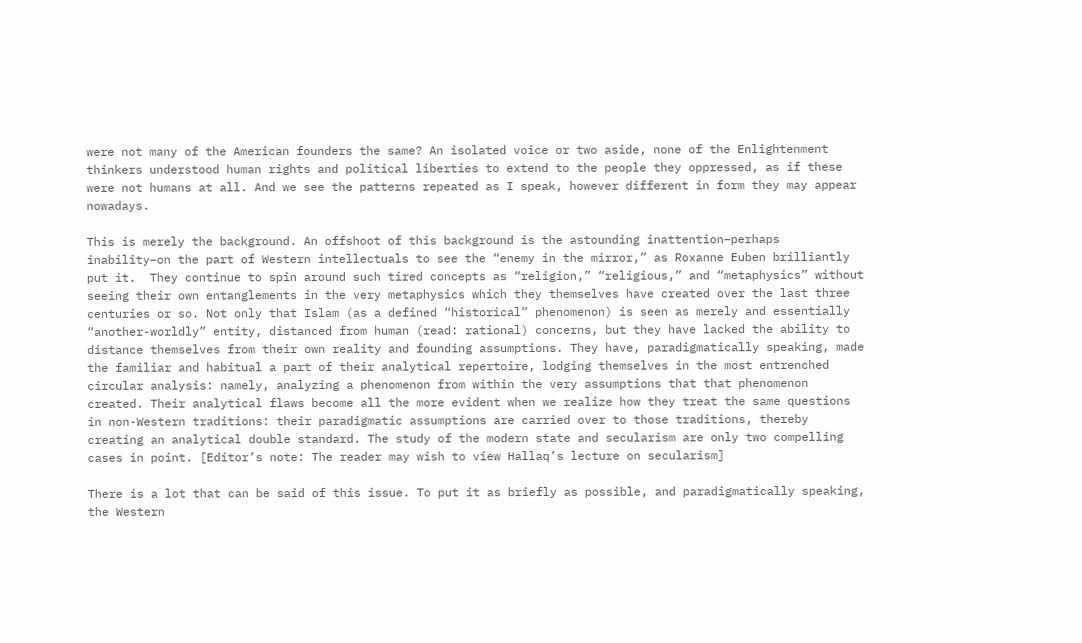were not many of the American founders the same? An isolated voice or two aside, none of the Enlightenment thinkers understood human rights and political liberties to extend to the people they oppressed, as if these were not humans at all. And we see the patterns repeated as I speak, however different in form they may appear nowadays.

This is merely the background. An offshoot of this background is the astounding inattention–perhaps inability–on the part of Western intellectuals to see the “enemy in the mirror,” as Roxanne Euben brilliantly put it.  They continue to spin around such tired concepts as “religion,” “religious,” and “metaphysics” without seeing their own entanglements in the very metaphysics which they themselves have created over the last three centuries or so. Not only that Islam (as a defined “historical” phenomenon) is seen as merely and essentially “another-worldly” entity, distanced from human (read: rational) concerns, but they have lacked the ability to distance themselves from their own reality and founding assumptions. They have, paradigmatically speaking, made the familiar and habitual a part of their analytical repertoire, lodging themselves in the most entrenched circular analysis: namely, analyzing a phenomenon from within the very assumptions that that phenomenon created. Their analytical flaws become all the more evident when we realize how they treat the same questions in non-Western traditions: their paradigmatic assumptions are carried over to those traditions, thereby creating an analytical double standard. The study of the modern state and secularism are only two compelling cases in point. [Editor’s note: The reader may wish to view Hallaq’s lecture on secularism]

There is a lot that can be said of this issue. To put it as briefly as possible, and paradigmatically speaking, the Western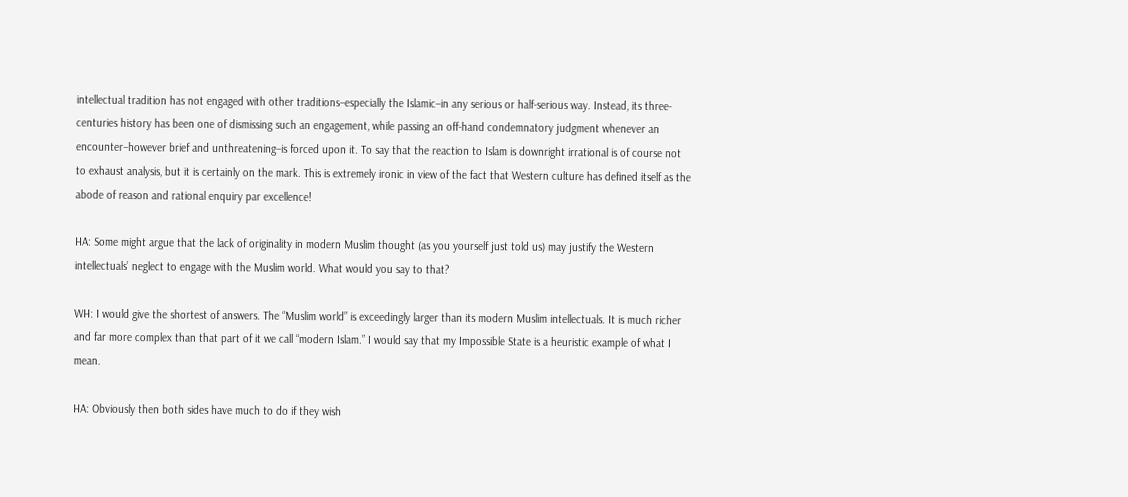intellectual tradition has not engaged with other traditions–especially the Islamic–in any serious or half-serious way. Instead, its three-centuries history has been one of dismissing such an engagement, while passing an off-hand condemnatory judgment whenever an encounter–however brief and unthreatening–is forced upon it. To say that the reaction to Islam is downright irrational is of course not to exhaust analysis, but it is certainly on the mark. This is extremely ironic in view of the fact that Western culture has defined itself as the abode of reason and rational enquiry par excellence!

HA: Some might argue that the lack of originality in modern Muslim thought (as you yourself just told us) may justify the Western intellectuals’ neglect to engage with the Muslim world. What would you say to that?

WH: I would give the shortest of answers. The “Muslim world” is exceedingly larger than its modern Muslim intellectuals. It is much richer and far more complex than that part of it we call “modern Islam.” I would say that my Impossible State is a heuristic example of what I mean.

HA: Obviously then both sides have much to do if they wish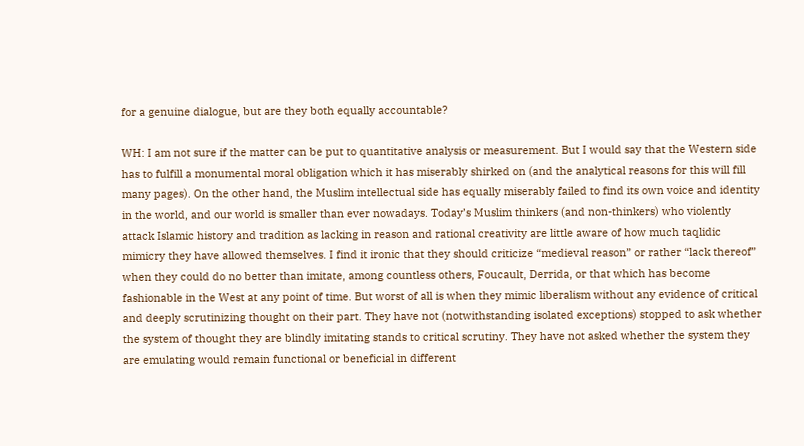for a genuine dialogue, but are they both equally accountable?

WH: I am not sure if the matter can be put to quantitative analysis or measurement. But I would say that the Western side has to fulfill a monumental moral obligation which it has miserably shirked on (and the analytical reasons for this will fill many pages). On the other hand, the Muslim intellectual side has equally miserably failed to find its own voice and identity in the world, and our world is smaller than ever nowadays. Today’s Muslim thinkers (and non-thinkers) who violently attack Islamic history and tradition as lacking in reason and rational creativity are little aware of how much taqlidic mimicry they have allowed themselves. I find it ironic that they should criticize “medieval reason” or rather “lack thereof” when they could do no better than imitate, among countless others, Foucault, Derrida, or that which has become fashionable in the West at any point of time. But worst of all is when they mimic liberalism without any evidence of critical and deeply scrutinizing thought on their part. They have not (notwithstanding isolated exceptions) stopped to ask whether the system of thought they are blindly imitating stands to critical scrutiny. They have not asked whether the system they are emulating would remain functional or beneficial in different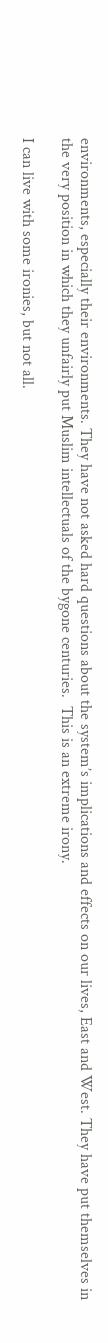environments, especially their environments. They have not asked hard questions about the system’s implications and effects on our lives, East and West. They have put themselves in the very position in which they unfairly put Muslim intellectuals of the bygone centuries.  This is an extreme irony.

I can live with some ironies, but not all.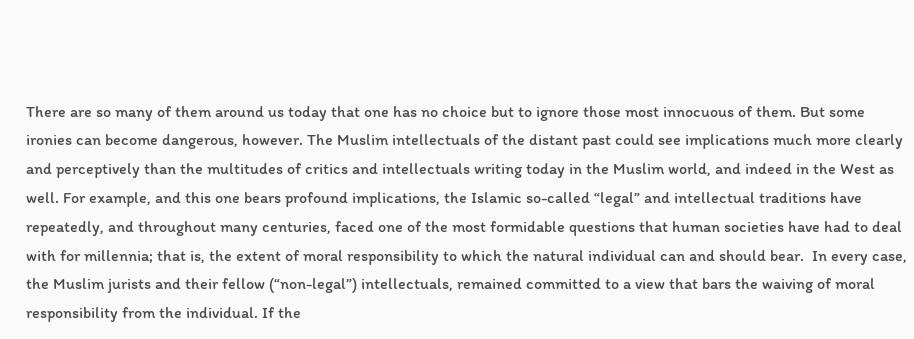There are so many of them around us today that one has no choice but to ignore those most innocuous of them. But some ironies can become dangerous, however. The Muslim intellectuals of the distant past could see implications much more clearly and perceptively than the multitudes of critics and intellectuals writing today in the Muslim world, and indeed in the West as well. For example, and this one bears profound implications, the Islamic so-called “legal” and intellectual traditions have repeatedly, and throughout many centuries, faced one of the most formidable questions that human societies have had to deal with for millennia; that is, the extent of moral responsibility to which the natural individual can and should bear.  In every case, the Muslim jurists and their fellow (“non-legal”) intellectuals, remained committed to a view that bars the waiving of moral responsibility from the individual. If the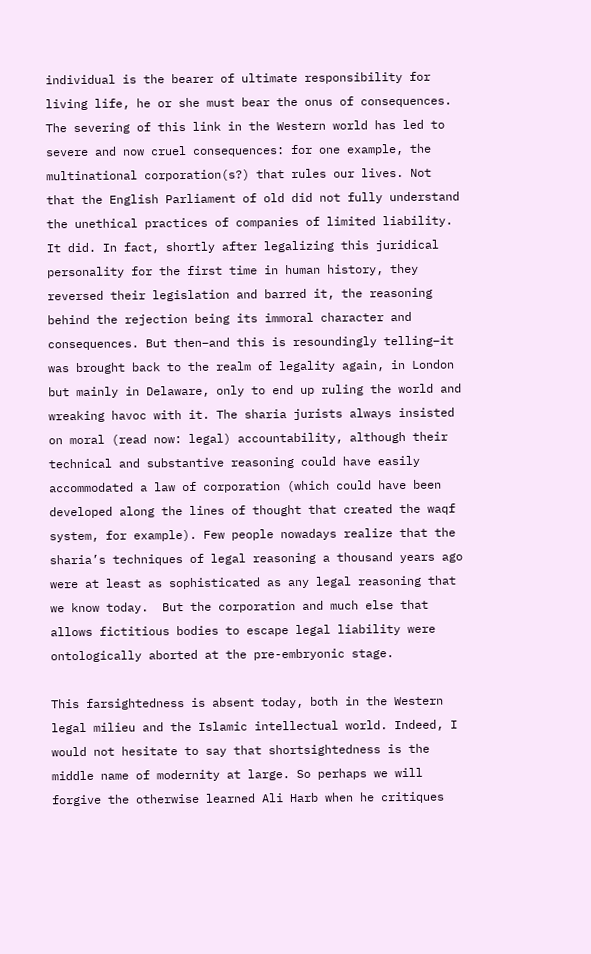individual is the bearer of ultimate responsibility for living life, he or she must bear the onus of consequences. The severing of this link in the Western world has led to severe and now cruel consequences: for one example, the multinational corporation(s?) that rules our lives. Not that the English Parliament of old did not fully understand the unethical practices of companies of limited liability. It did. In fact, shortly after legalizing this juridical personality for the first time in human history, they reversed their legislation and barred it, the reasoning behind the rejection being its immoral character and consequences. But then–and this is resoundingly telling–it was brought back to the realm of legality again, in London but mainly in Delaware, only to end up ruling the world and wreaking havoc with it. The sharia jurists always insisted on moral (read now: legal) accountability, although their technical and substantive reasoning could have easily accommodated a law of corporation (which could have been developed along the lines of thought that created the waqf system, for example). Few people nowadays realize that the sharia’s techniques of legal reasoning a thousand years ago were at least as sophisticated as any legal reasoning that we know today.  But the corporation and much else that allows fictitious bodies to escape legal liability were ontologically aborted at the pre-embryonic stage.

This farsightedness is absent today, both in the Western legal milieu and the Islamic intellectual world. Indeed, I would not hesitate to say that shortsightedness is the middle name of modernity at large. So perhaps we will forgive the otherwise learned Ali Harb when he critiques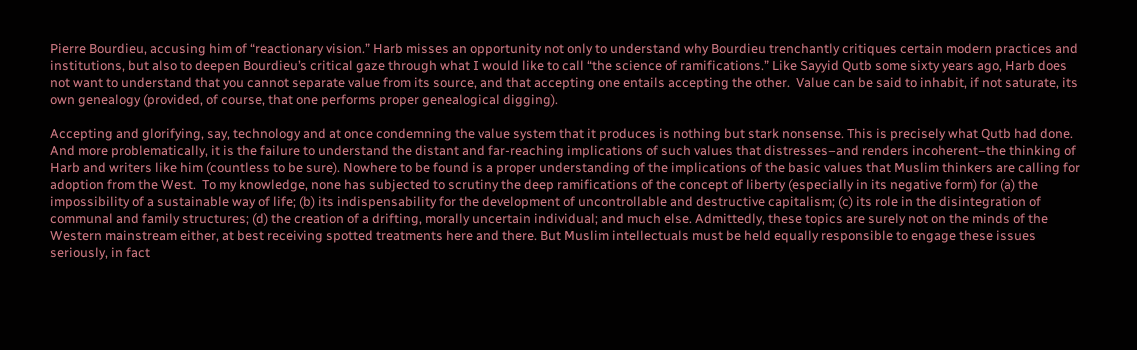Pierre Bourdieu, accusing him of “reactionary vision.” Harb misses an opportunity not only to understand why Bourdieu trenchantly critiques certain modern practices and institutions, but also to deepen Bourdieu’s critical gaze through what I would like to call “the science of ramifications.” Like Sayyid Qutb some sixty years ago, Harb does not want to understand that you cannot separate value from its source, and that accepting one entails accepting the other.  Value can be said to inhabit, if not saturate, its own genealogy (provided, of course, that one performs proper genealogical digging).

Accepting and glorifying, say, technology and at once condemning the value system that it produces is nothing but stark nonsense. This is precisely what Qutb had done. And more problematically, it is the failure to understand the distant and far-reaching implications of such values that distresses–and renders incoherent–the thinking of Harb and writers like him (countless to be sure). Nowhere to be found is a proper understanding of the implications of the basic values that Muslim thinkers are calling for adoption from the West.  To my knowledge, none has subjected to scrutiny the deep ramifications of the concept of liberty (especially in its negative form) for (a) the impossibility of a sustainable way of life; (b) its indispensability for the development of uncontrollable and destructive capitalism; (c) its role in the disintegration of communal and family structures; (d) the creation of a drifting, morally uncertain individual; and much else. Admittedly, these topics are surely not on the minds of the Western mainstream either, at best receiving spotted treatments here and there. But Muslim intellectuals must be held equally responsible to engage these issues seriously, in fact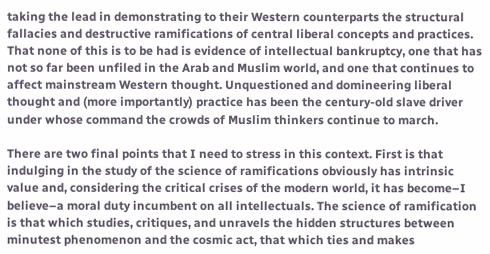taking the lead in demonstrating to their Western counterparts the structural fallacies and destructive ramifications of central liberal concepts and practices. That none of this is to be had is evidence of intellectual bankruptcy, one that has not so far been unfiled in the Arab and Muslim world, and one that continues to affect mainstream Western thought. Unquestioned and domineering liberal thought and (more importantly) practice has been the century-old slave driver under whose command the crowds of Muslim thinkers continue to march.

There are two final points that I need to stress in this context. First is that indulging in the study of the science of ramifications obviously has intrinsic value and, considering the critical crises of the modern world, it has become–I believe–a moral duty incumbent on all intellectuals. The science of ramification is that which studies, critiques, and unravels the hidden structures between minutest phenomenon and the cosmic act, that which ties and makes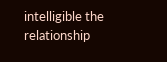intelligible the relationship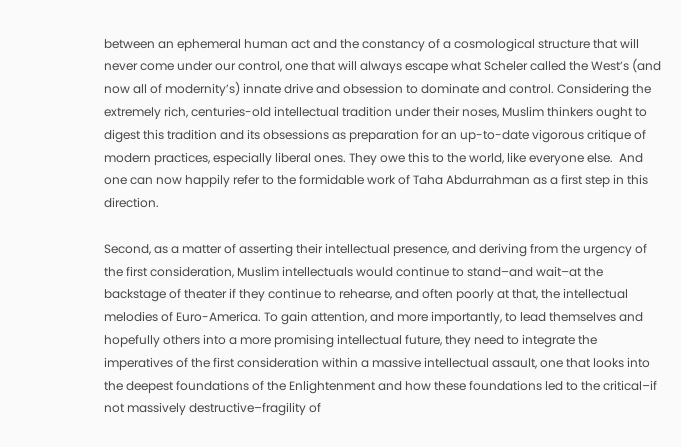between an ephemeral human act and the constancy of a cosmological structure that will never come under our control, one that will always escape what Scheler called the West’s (and now all of modernity’s) innate drive and obsession to dominate and control. Considering the extremely rich, centuries-old intellectual tradition under their noses, Muslim thinkers ought to digest this tradition and its obsessions as preparation for an up-to-date vigorous critique of modern practices, especially liberal ones. They owe this to the world, like everyone else.  And one can now happily refer to the formidable work of Taha Abdurrahman as a first step in this direction.

Second, as a matter of asserting their intellectual presence, and deriving from the urgency of the first consideration, Muslim intellectuals would continue to stand–and wait–at the backstage of theater if they continue to rehearse, and often poorly at that, the intellectual melodies of Euro-America. To gain attention, and more importantly, to lead themselves and hopefully others into a more promising intellectual future, they need to integrate the imperatives of the first consideration within a massive intellectual assault, one that looks into the deepest foundations of the Enlightenment and how these foundations led to the critical–if not massively destructive–fragility of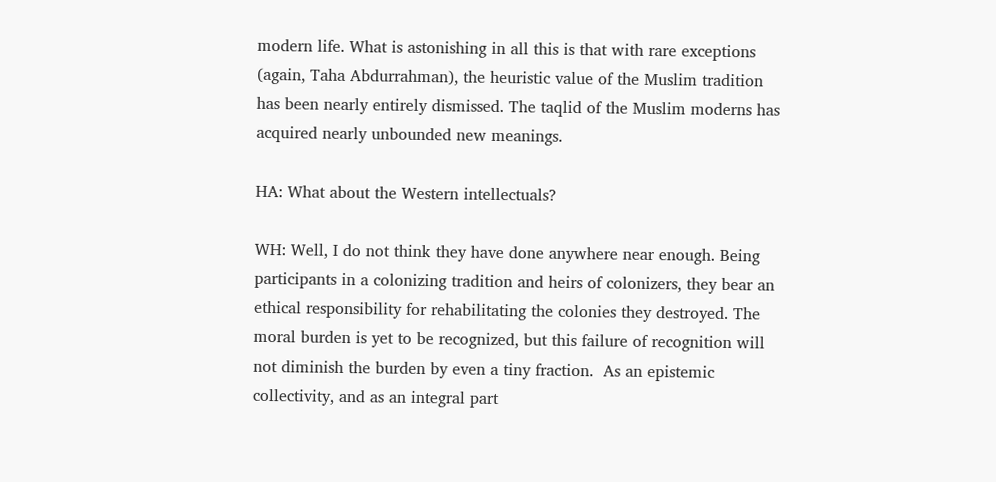modern life. What is astonishing in all this is that with rare exceptions (again, Taha Abdurrahman), the heuristic value of the Muslim tradition has been nearly entirely dismissed. The taqlid of the Muslim moderns has acquired nearly unbounded new meanings.

HA: What about the Western intellectuals?

WH: Well, I do not think they have done anywhere near enough. Being participants in a colonizing tradition and heirs of colonizers, they bear an ethical responsibility for rehabilitating the colonies they destroyed. The moral burden is yet to be recognized, but this failure of recognition will not diminish the burden by even a tiny fraction.  As an epistemic collectivity, and as an integral part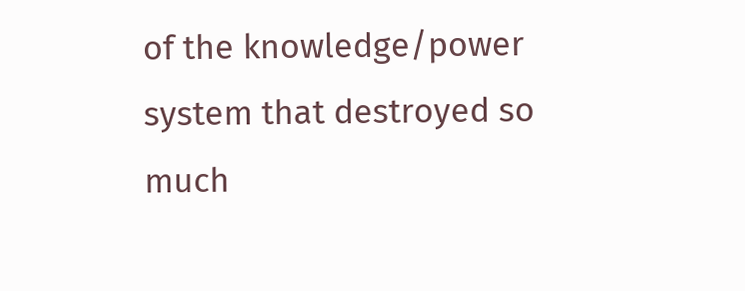of the knowledge/power system that destroyed so much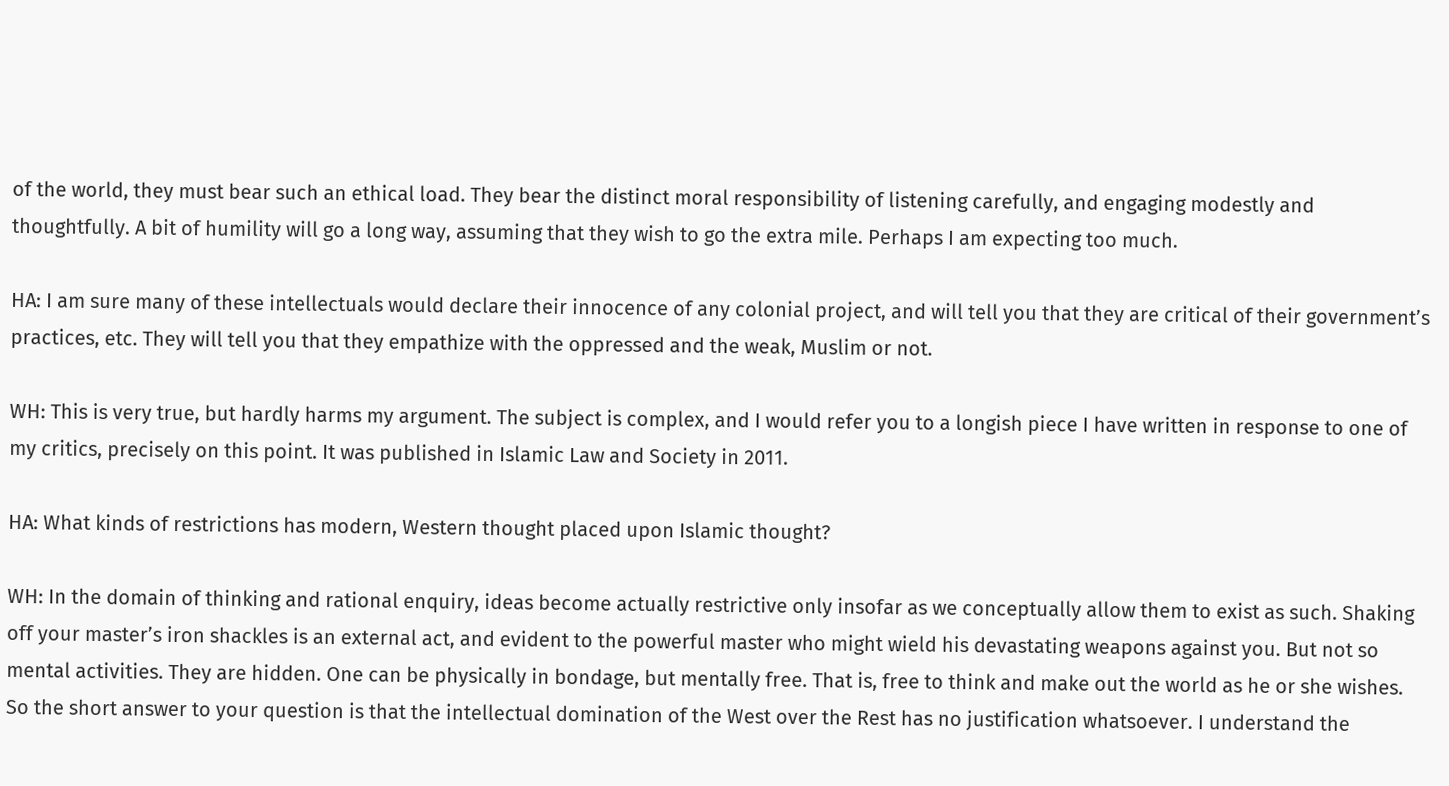of the world, they must bear such an ethical load. They bear the distinct moral responsibility of listening carefully, and engaging modestly and thoughtfully. A bit of humility will go a long way, assuming that they wish to go the extra mile. Perhaps I am expecting too much.

HA: I am sure many of these intellectuals would declare their innocence of any colonial project, and will tell you that they are critical of their government’s practices, etc. They will tell you that they empathize with the oppressed and the weak, Muslim or not.

WH: This is very true, but hardly harms my argument. The subject is complex, and I would refer you to a longish piece I have written in response to one of my critics, precisely on this point. It was published in Islamic Law and Society in 2011.

HA: What kinds of restrictions has modern, Western thought placed upon Islamic thought?

WH: In the domain of thinking and rational enquiry, ideas become actually restrictive only insofar as we conceptually allow them to exist as such. Shaking off your master’s iron shackles is an external act, and evident to the powerful master who might wield his devastating weapons against you. But not so mental activities. They are hidden. One can be physically in bondage, but mentally free. That is, free to think and make out the world as he or she wishes. So the short answer to your question is that the intellectual domination of the West over the Rest has no justification whatsoever. I understand the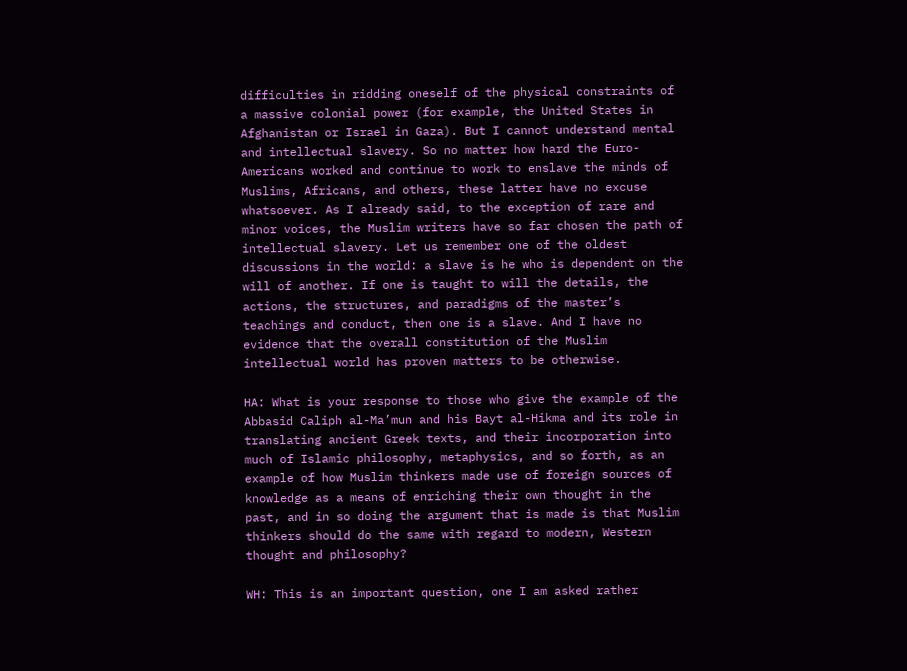difficulties in ridding oneself of the physical constraints of a massive colonial power (for example, the United States in Afghanistan or Israel in Gaza). But I cannot understand mental and intellectual slavery. So no matter how hard the Euro-Americans worked and continue to work to enslave the minds of Muslims, Africans, and others, these latter have no excuse whatsoever. As I already said, to the exception of rare and minor voices, the Muslim writers have so far chosen the path of intellectual slavery. Let us remember one of the oldest discussions in the world: a slave is he who is dependent on the will of another. If one is taught to will the details, the actions, the structures, and paradigms of the master’s teachings and conduct, then one is a slave. And I have no evidence that the overall constitution of the Muslim intellectual world has proven matters to be otherwise.

HA: What is your response to those who give the example of the Abbasid Caliph al-Ma’mun and his Bayt al-Hikma and its role in translating ancient Greek texts, and their incorporation into much of Islamic philosophy, metaphysics, and so forth, as an example of how Muslim thinkers made use of foreign sources of knowledge as a means of enriching their own thought in the past, and in so doing the argument that is made is that Muslim thinkers should do the same with regard to modern, Western thought and philosophy?

WH: This is an important question, one I am asked rather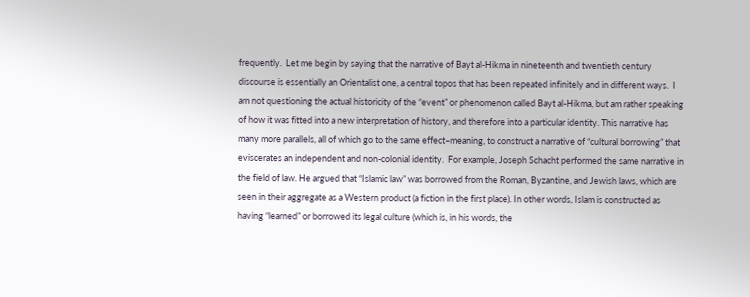frequently.  Let me begin by saying that the narrative of Bayt al-Hikma in nineteenth and twentieth century discourse is essentially an Orientalist one, a central topos that has been repeated infinitely and in different ways.  I am not questioning the actual historicity of the “event” or phenomenon called Bayt al-Hikma, but am rather speaking of how it was fitted into a new interpretation of history, and therefore into a particular identity. This narrative has many more parallels, all of which go to the same effect–meaning, to construct a narrative of “cultural borrowing” that eviscerates an independent and non-colonial identity.  For example, Joseph Schacht performed the same narrative in the field of law. He argued that “Islamic law” was borrowed from the Roman, Byzantine, and Jewish laws, which are seen in their aggregate as a Western product (a fiction in the first place). In other words, Islam is constructed as having “learned” or borrowed its legal culture (which is, in his words, the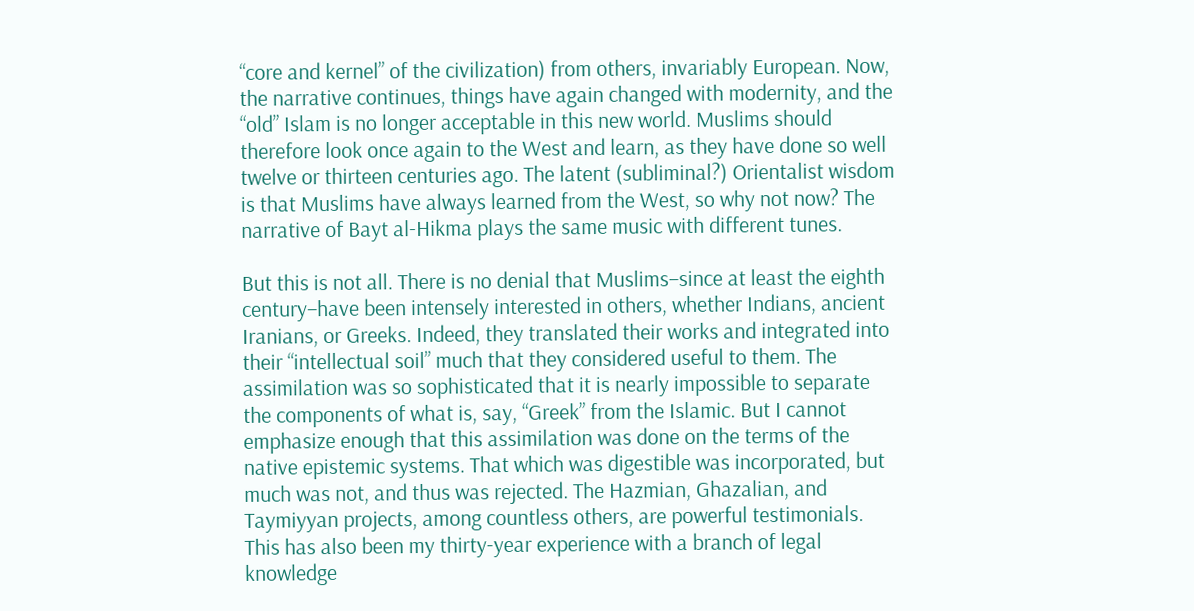“core and kernel” of the civilization) from others, invariably European. Now, the narrative continues, things have again changed with modernity, and the “old” Islam is no longer acceptable in this new world. Muslims should therefore look once again to the West and learn, as they have done so well twelve or thirteen centuries ago. The latent (subliminal?) Orientalist wisdom is that Muslims have always learned from the West, so why not now? The narrative of Bayt al-Hikma plays the same music with different tunes.

But this is not all. There is no denial that Muslims–since at least the eighth century–have been intensely interested in others, whether Indians, ancient Iranians, or Greeks. Indeed, they translated their works and integrated into their “intellectual soil” much that they considered useful to them. The assimilation was so sophisticated that it is nearly impossible to separate the components of what is, say, “Greek” from the Islamic. But I cannot emphasize enough that this assimilation was done on the terms of the native epistemic systems. That which was digestible was incorporated, but much was not, and thus was rejected. The Hazmian, Ghazalian, and Taymiyyan projects, among countless others, are powerful testimonials. This has also been my thirty-year experience with a branch of legal knowledge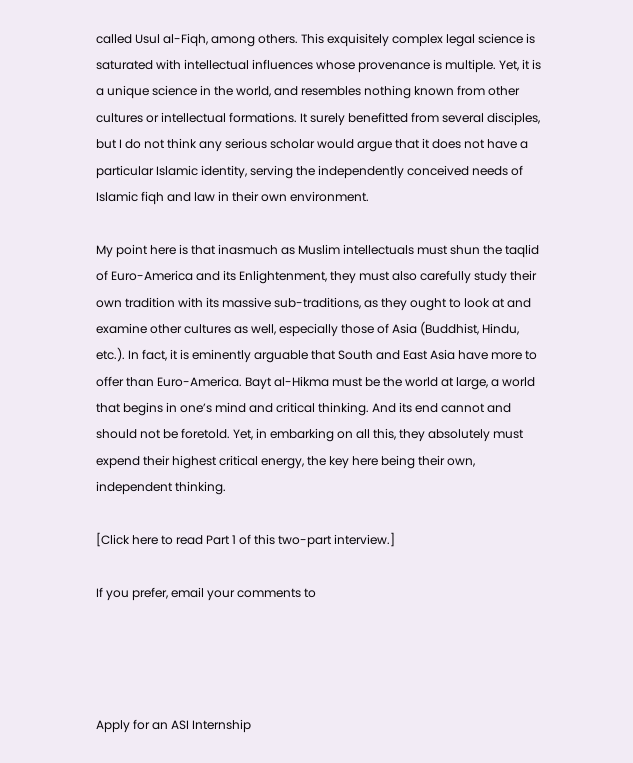called Usul al-Fiqh, among others. This exquisitely complex legal science is saturated with intellectual influences whose provenance is multiple. Yet, it is a unique science in the world, and resembles nothing known from other cultures or intellectual formations. It surely benefitted from several disciples, but I do not think any serious scholar would argue that it does not have a particular Islamic identity, serving the independently conceived needs of Islamic fiqh and law in their own environment.

My point here is that inasmuch as Muslim intellectuals must shun the taqlid of Euro-America and its Enlightenment, they must also carefully study their own tradition with its massive sub-traditions, as they ought to look at and examine other cultures as well, especially those of Asia (Buddhist, Hindu, etc.). In fact, it is eminently arguable that South and East Asia have more to offer than Euro-America. Bayt al-Hikma must be the world at large, a world that begins in one’s mind and critical thinking. And its end cannot and should not be foretold. Yet, in embarking on all this, they absolutely must expend their highest critical energy, the key here being their own, independent thinking.

[Click here to read Part 1 of this two-part interview.]

If you prefer, email your comments to




Apply for an ASI Internship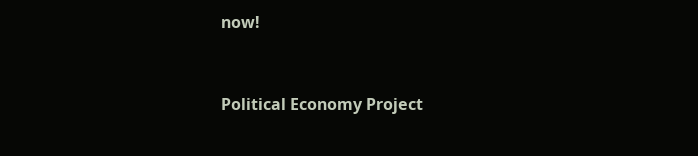now!


Political Economy Project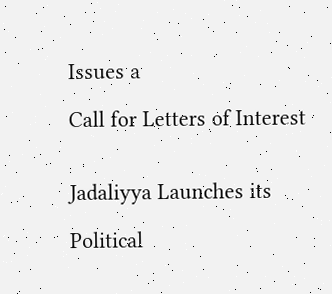Issues a

Call for Letters of Interest


Jadaliyya Launches its

Political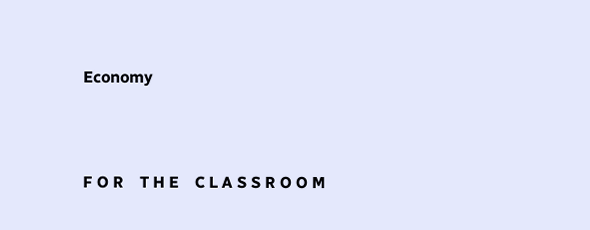Economy




F O R    T H E    C L A S S R O O M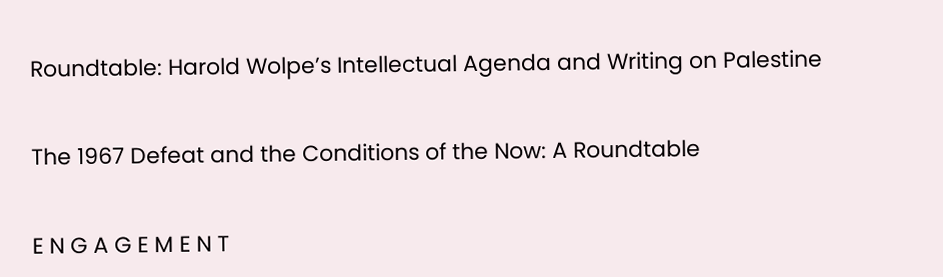Roundtable: Harold Wolpe’s Intellectual Agenda and Writing on Palestine


The 1967 Defeat and the Conditions of the Now: A Roundtable


E N G A G E M E N T